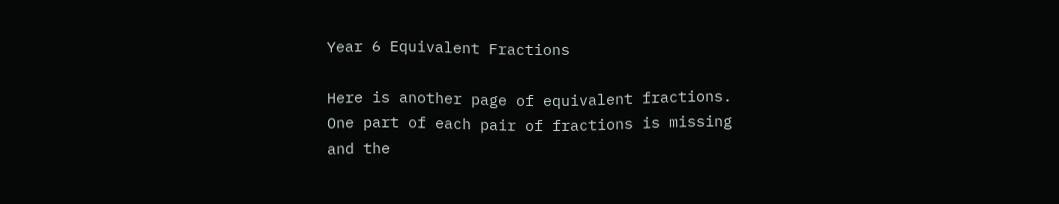Year 6 Equivalent Fractions

Here is another page of equivalent fractions. One part of each pair of fractions is missing and the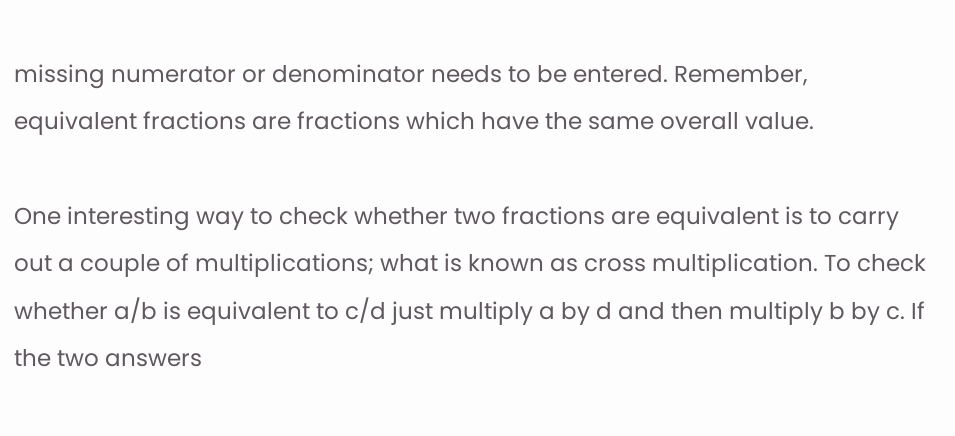missing numerator or denominator needs to be entered. Remember, equivalent fractions are fractions which have the same overall value.

One interesting way to check whether two fractions are equivalent is to carry out a couple of multiplications; what is known as cross multiplication. To check whether a/b is equivalent to c/d just multiply a by d and then multiply b by c. If the two answers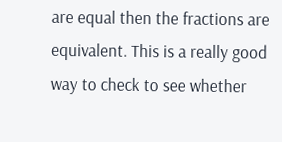are equal then the fractions are equivalent. This is a really good way to check to see whether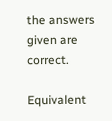the answers given are correct.

Equivalent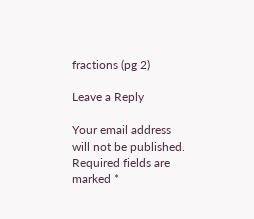fractions (pg 2)

Leave a Reply

Your email address will not be published. Required fields are marked *